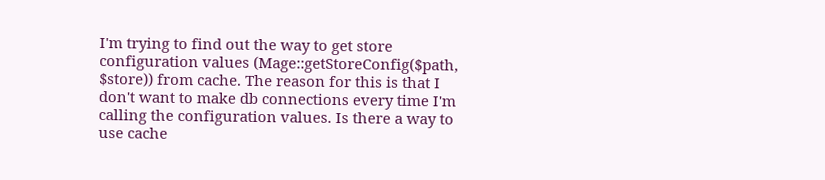I'm trying to find out the way to get store configuration values (Mage::getStoreConfig($path, $store)) from cache. The reason for this is that I don't want to make db connections every time I'm calling the configuration values. Is there a way to use cache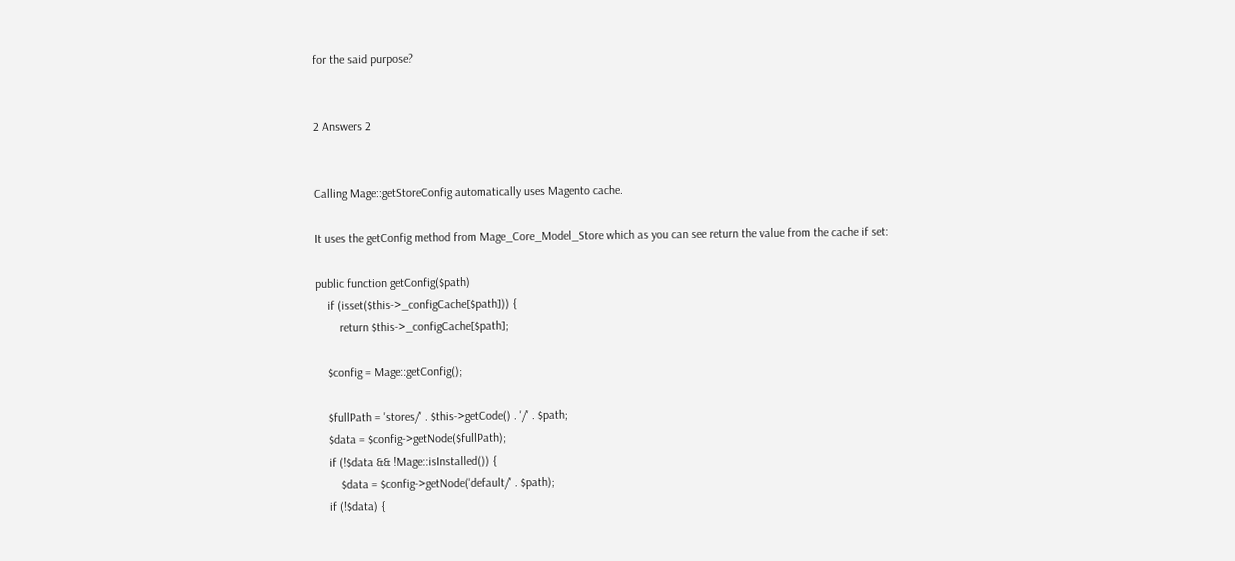for the said purpose?


2 Answers 2


Calling Mage::getStoreConfig automatically uses Magento cache.

It uses the getConfig method from Mage_Core_Model_Store which as you can see return the value from the cache if set:

public function getConfig($path)
    if (isset($this->_configCache[$path])) {
        return $this->_configCache[$path];

    $config = Mage::getConfig();

    $fullPath = 'stores/' . $this->getCode() . '/' . $path;
    $data = $config->getNode($fullPath);
    if (!$data && !Mage::isInstalled()) {
        $data = $config->getNode('default/' . $path);
    if (!$data) {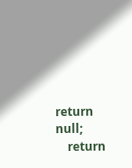return null;
    return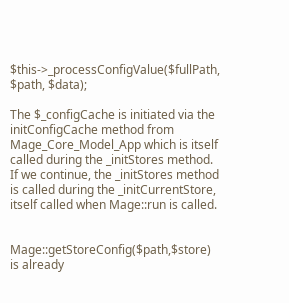$this->_processConfigValue($fullPath, $path, $data);

The $_configCache is initiated via the initConfigCache method from Mage_Core_Model_App which is itself called during the _initStores method. If we continue, the _initStores method is called during the _initCurrentStore, itself called when Mage::run is called.


Mage::getStoreConfig($path,$store) is already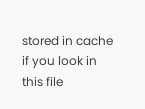stored in cache if you look in this file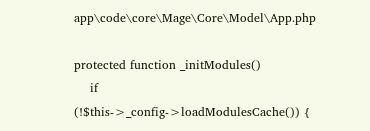app\code\core\Mage\Core\Model\App.php

protected function _initModules()
    if (!$this->_config->loadModulesCache()) {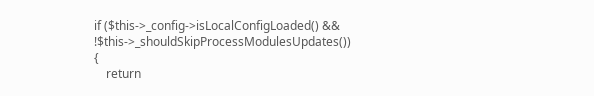if ($this->_config->isLocalConfigLoaded() && !$this->_shouldSkipProcessModulesUpdates()) {
    return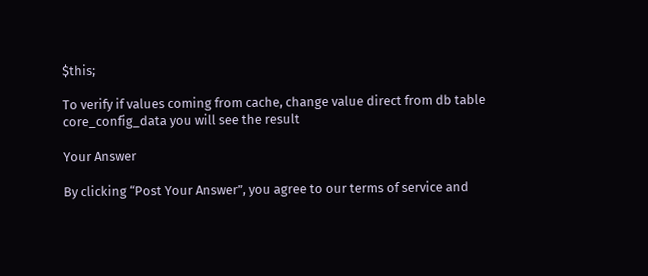$this;

To verify if values coming from cache, change value direct from db table core_config_data you will see the result

Your Answer

By clicking “Post Your Answer”, you agree to our terms of service and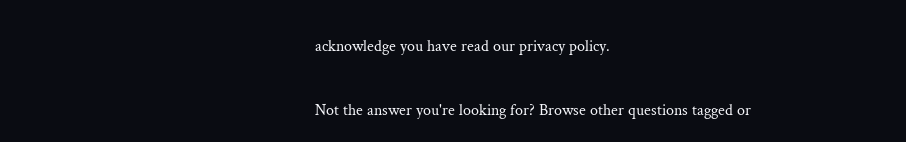acknowledge you have read our privacy policy.

Not the answer you're looking for? Browse other questions tagged or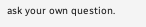ask your own question.